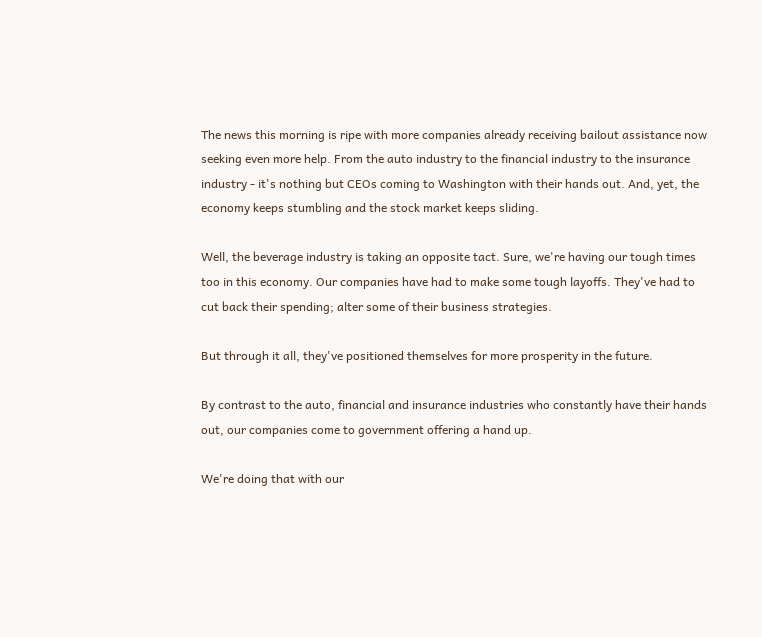The news this morning is ripe with more companies already receiving bailout assistance now seeking even more help. From the auto industry to the financial industry to the insurance industry - it's nothing but CEOs coming to Washington with their hands out. And, yet, the economy keeps stumbling and the stock market keeps sliding.

Well, the beverage industry is taking an opposite tact. Sure, we're having our tough times too in this economy. Our companies have had to make some tough layoffs. They've had to cut back their spending; alter some of their business strategies.

But through it all, they've positioned themselves for more prosperity in the future.

By contrast to the auto, financial and insurance industries who constantly have their hands out, our companies come to government offering a hand up.

We're doing that with our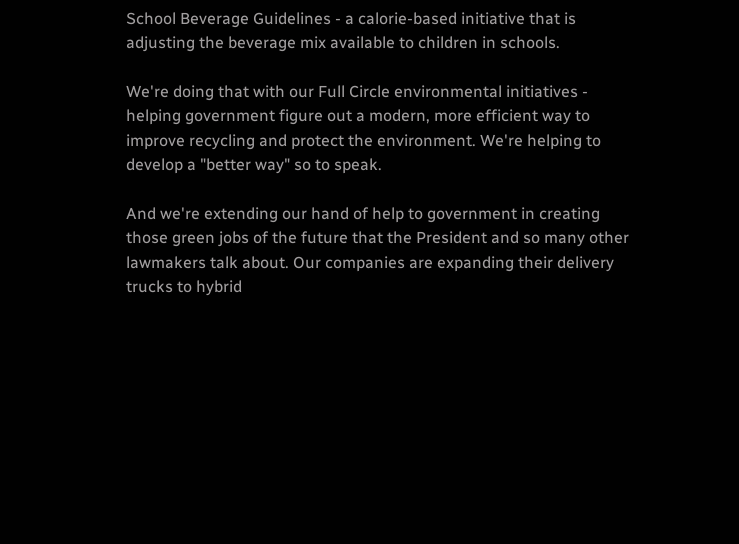School Beverage Guidelines - a calorie-based initiative that is adjusting the beverage mix available to children in schools.

We're doing that with our Full Circle environmental initiatives - helping government figure out a modern, more efficient way to improve recycling and protect the environment. We're helping to develop a "better way" so to speak.

And we're extending our hand of help to government in creating those green jobs of the future that the President and so many other lawmakers talk about. Our companies are expanding their delivery trucks to hybrid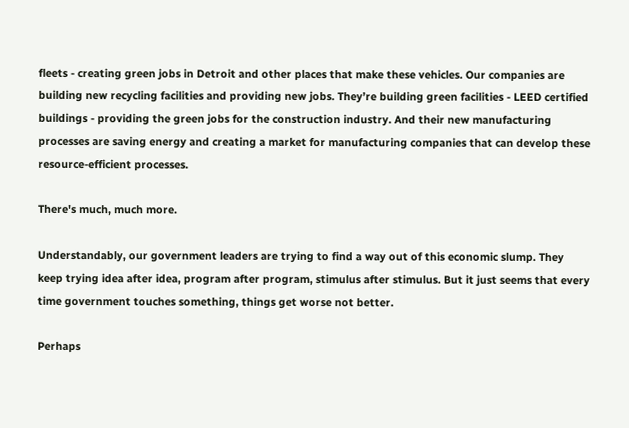fleets - creating green jobs in Detroit and other places that make these vehicles. Our companies are building new recycling facilities and providing new jobs. They’re building green facilities - LEED certified buildings - providing the green jobs for the construction industry. And their new manufacturing processes are saving energy and creating a market for manufacturing companies that can develop these resource-efficient processes.

There's much, much more.

Understandably, our government leaders are trying to find a way out of this economic slump. They keep trying idea after idea, program after program, stimulus after stimulus. But it just seems that every time government touches something, things get worse not better.

Perhaps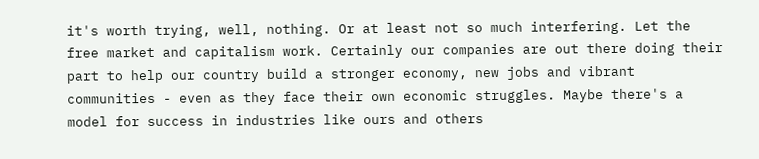it's worth trying, well, nothing. Or at least not so much interfering. Let the free market and capitalism work. Certainly our companies are out there doing their part to help our country build a stronger economy, new jobs and vibrant communities - even as they face their own economic struggles. Maybe there's a model for success in industries like ours and others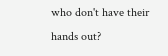who don't have their hands out?